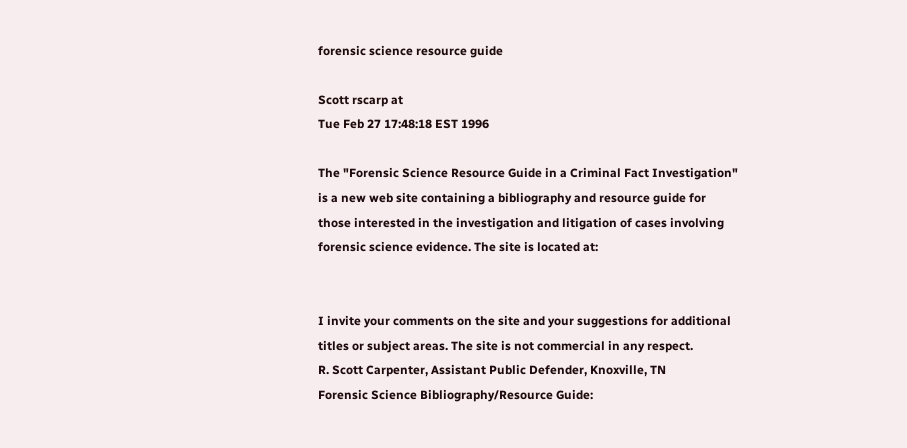forensic science resource guide

Scott rscarp at
Tue Feb 27 17:48:18 EST 1996

The "Forensic Science Resource Guide in a Criminal Fact Investigation"
is a new web site containing a bibliography and resource guide for
those interested in the investigation and litigation of cases involving
forensic science evidence. The site is located at:


I invite your comments on the site and your suggestions for additional
titles or subject areas. The site is not commercial in any respect.
R. Scott Carpenter, Assistant Public Defender, Knoxville, TN
Forensic Science Bibliography/Resource Guide: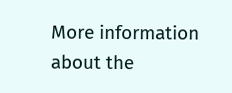More information about the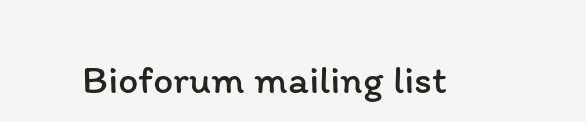Bioforum mailing list